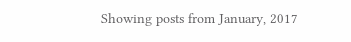Showing posts from January, 2017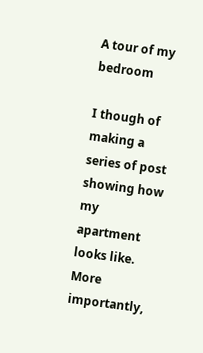A tour of my bedroom

I though of making a series of post showing how my apartment looks like. More importantly,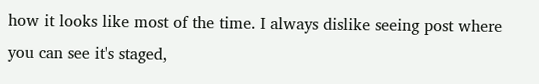how it looks like most of the time. I always dislike seeing post where you can see it's staged,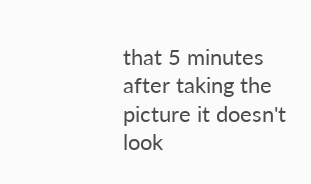that 5 minutes after taking the picture it doesn't look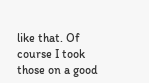like that. Of course I took those on a good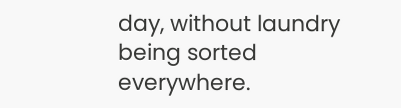day, without laundry being sorted everywhere.